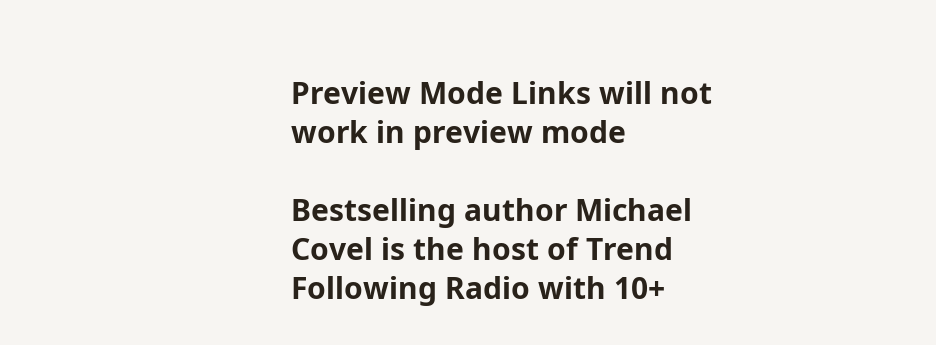Preview Mode Links will not work in preview mode

Bestselling author Michael Covel is the host of Trend Following Radio with 10+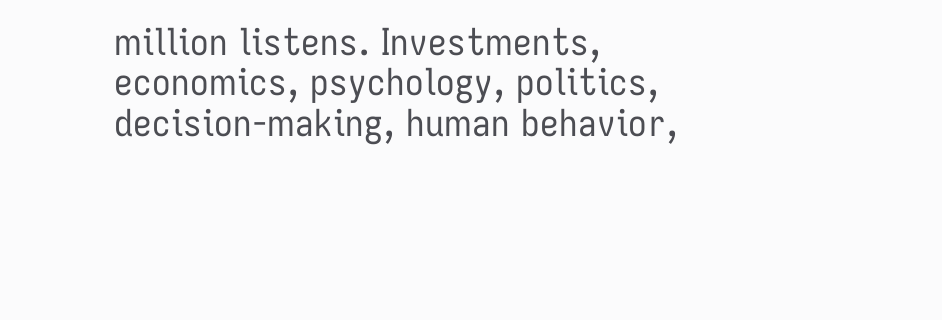million listens. Investments, economics, psychology, politics, decision-making, human behavior,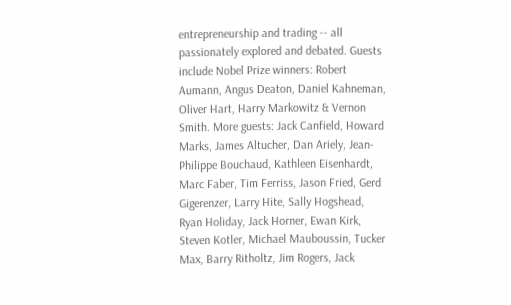entrepreneurship and trading -- all passionately explored and debated. Guests include Nobel Prize winners: Robert Aumann, Angus Deaton, Daniel Kahneman, Oliver Hart, Harry Markowitz & Vernon Smith. More guests: Jack Canfield, Howard Marks, James Altucher, Dan Ariely, Jean-Philippe Bouchaud, Kathleen Eisenhardt, Marc Faber, Tim Ferriss, Jason Fried, Gerd Gigerenzer, Larry Hite, Sally Hogshead, Ryan Holiday, Jack Horner, Ewan Kirk, Steven Kotler, Michael Mauboussin, Tucker Max, Barry Ritholtz, Jim Rogers, Jack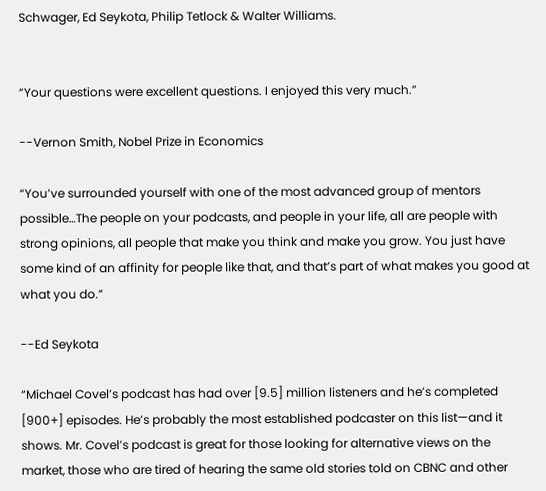Schwager, Ed Seykota, Philip Tetlock & Walter Williams.


“Your questions were excellent questions. I enjoyed this very much.”

--Vernon Smith, Nobel Prize in Economics

“You’ve surrounded yourself with one of the most advanced group of mentors possible…The people on your podcasts, and people in your life, all are people with strong opinions, all people that make you think and make you grow. You just have some kind of an affinity for people like that, and that’s part of what makes you good at what you do.”

--Ed Seykota

“Michael Covel’s podcast has had over [9.5] million listeners and he’s completed [900+] episodes. He’s probably the most established podcaster on this list—and it shows. Mr. Covel’s podcast is great for those looking for alternative views on the market, those who are tired of hearing the same old stories told on CBNC and other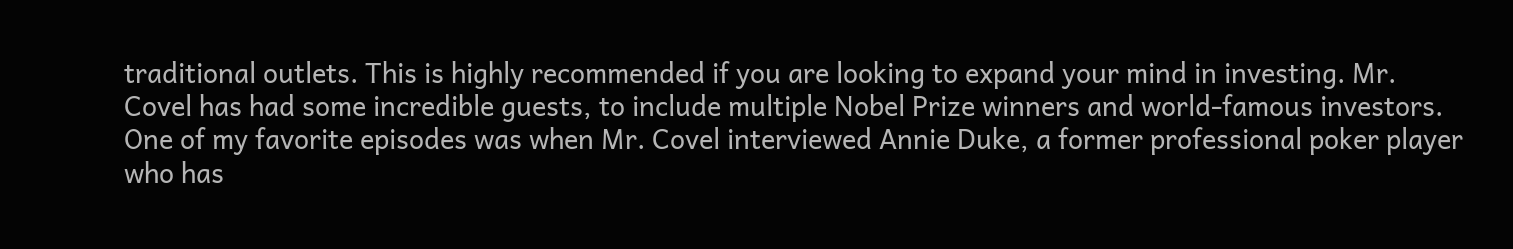traditional outlets. This is highly recommended if you are looking to expand your mind in investing. Mr. Covel has had some incredible guests, to include multiple Nobel Prize winners and world-famous investors. One of my favorite episodes was when Mr. Covel interviewed Annie Duke, a former professional poker player who has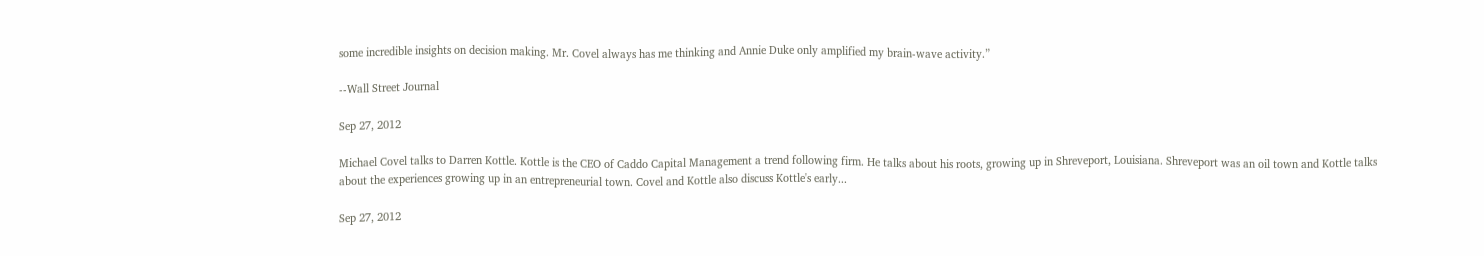some incredible insights on decision making. Mr. Covel always has me thinking and Annie Duke only amplified my brain-wave activity.”

--Wall Street Journal

Sep 27, 2012

Michael Covel talks to Darren Kottle. Kottle is the CEO of Caddo Capital Management a trend following firm. He talks about his roots, growing up in Shreveport, Louisiana. Shreveport was an oil town and Kottle talks about the experiences growing up in an entrepreneurial town. Covel and Kottle also discuss Kottle's early...

Sep 27, 2012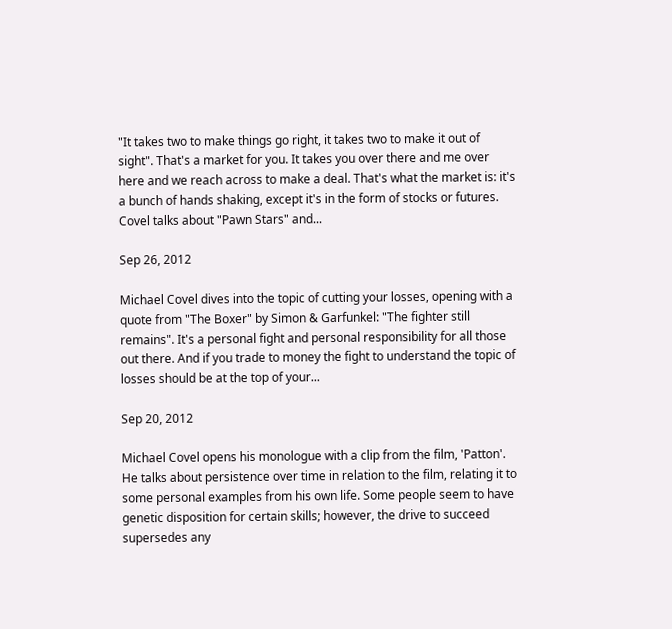"It takes two to make things go right, it takes two to make it out of sight". That's a market for you. It takes you over there and me over here and we reach across to make a deal. That's what the market is: it's a bunch of hands shaking, except it's in the form of stocks or futures. Covel talks about "Pawn Stars" and...

Sep 26, 2012

Michael Covel dives into the topic of cutting your losses, opening with a quote from "The Boxer" by Simon & Garfunkel: "The fighter still remains". It's a personal fight and personal responsibility for all those out there. And if you trade to money the fight to understand the topic of losses should be at the top of your...

Sep 20, 2012

Michael Covel opens his monologue with a clip from the film, 'Patton'. He talks about persistence over time in relation to the film, relating it to some personal examples from his own life. Some people seem to have genetic disposition for certain skills; however, the drive to succeed supersedes any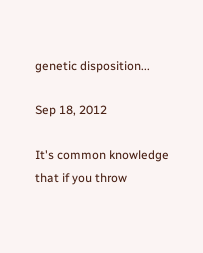genetic disposition...

Sep 18, 2012

It's common knowledge that if you throw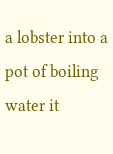a lobster into a pot of boiling water it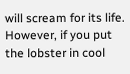will scream for its life. However, if you put the lobster in cool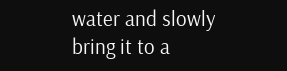water and slowly bring it to a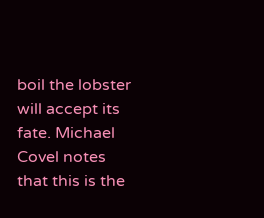boil the lobster will accept its fate. Michael Covel notes that this is the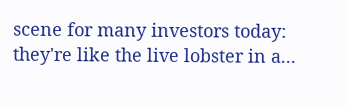scene for many investors today: they're like the live lobster in a...